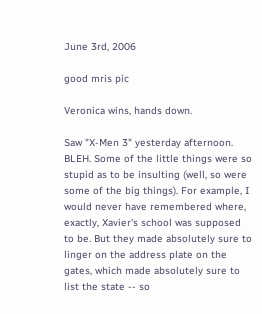June 3rd, 2006

good mris pic

Veronica wins, hands down.

Saw "X-Men 3" yesterday afternoon. BLEH. Some of the little things were so stupid as to be insulting (well, so were some of the big things). For example, I would never have remembered where, exactly, Xavier's school was supposed to be. But they made absolutely sure to linger on the address plate on the gates, which made absolutely sure to list the state -- so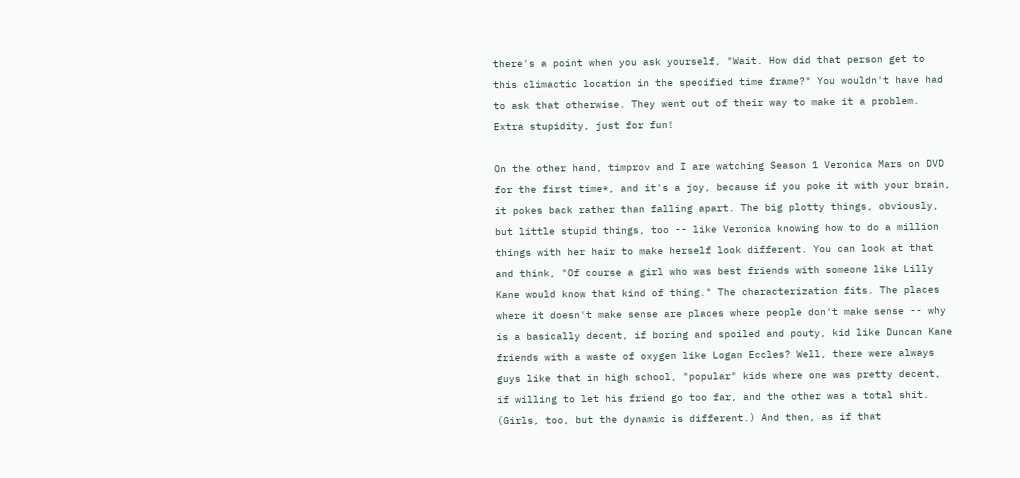there's a point when you ask yourself, "Wait. How did that person get to this climactic location in the specified time frame?" You wouldn't have had to ask that otherwise. They went out of their way to make it a problem. Extra stupidity, just for fun!

On the other hand, timprov and I are watching Season 1 Veronica Mars on DVD for the first time*, and it's a joy, because if you poke it with your brain, it pokes back rather than falling apart. The big plotty things, obviously, but little stupid things, too -- like Veronica knowing how to do a million things with her hair to make herself look different. You can look at that and think, "Of course a girl who was best friends with someone like Lilly Kane would know that kind of thing." The characterization fits. The places where it doesn't make sense are places where people don't make sense -- why is a basically decent, if boring and spoiled and pouty, kid like Duncan Kane friends with a waste of oxygen like Logan Eccles? Well, there were always guys like that in high school, "popular" kids where one was pretty decent, if willing to let his friend go too far, and the other was a total shit. (Girls, too, but the dynamic is different.) And then, as if that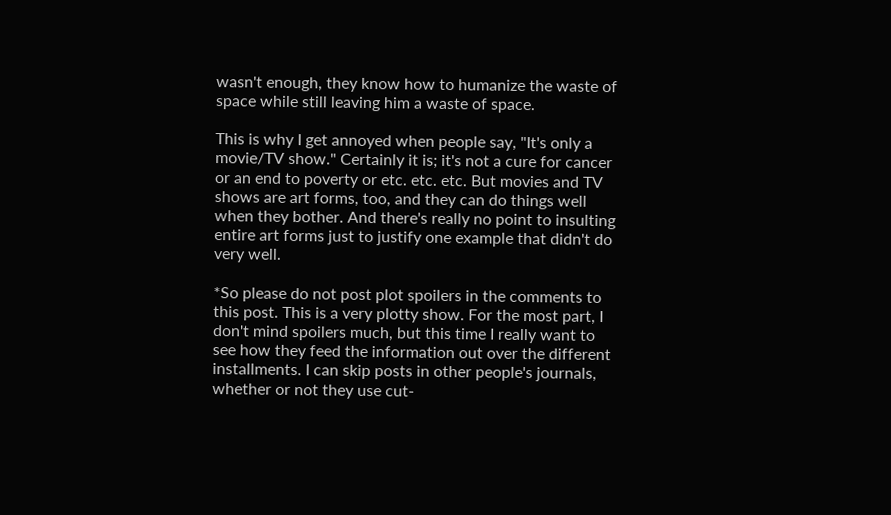wasn't enough, they know how to humanize the waste of space while still leaving him a waste of space.

This is why I get annoyed when people say, "It's only a movie/TV show." Certainly it is; it's not a cure for cancer or an end to poverty or etc. etc. etc. But movies and TV shows are art forms, too, and they can do things well when they bother. And there's really no point to insulting entire art forms just to justify one example that didn't do very well.

*So please do not post plot spoilers in the comments to this post. This is a very plotty show. For the most part, I don't mind spoilers much, but this time I really want to see how they feed the information out over the different installments. I can skip posts in other people's journals, whether or not they use cut-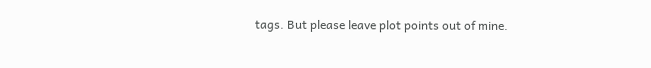tags. But please leave plot points out of mine.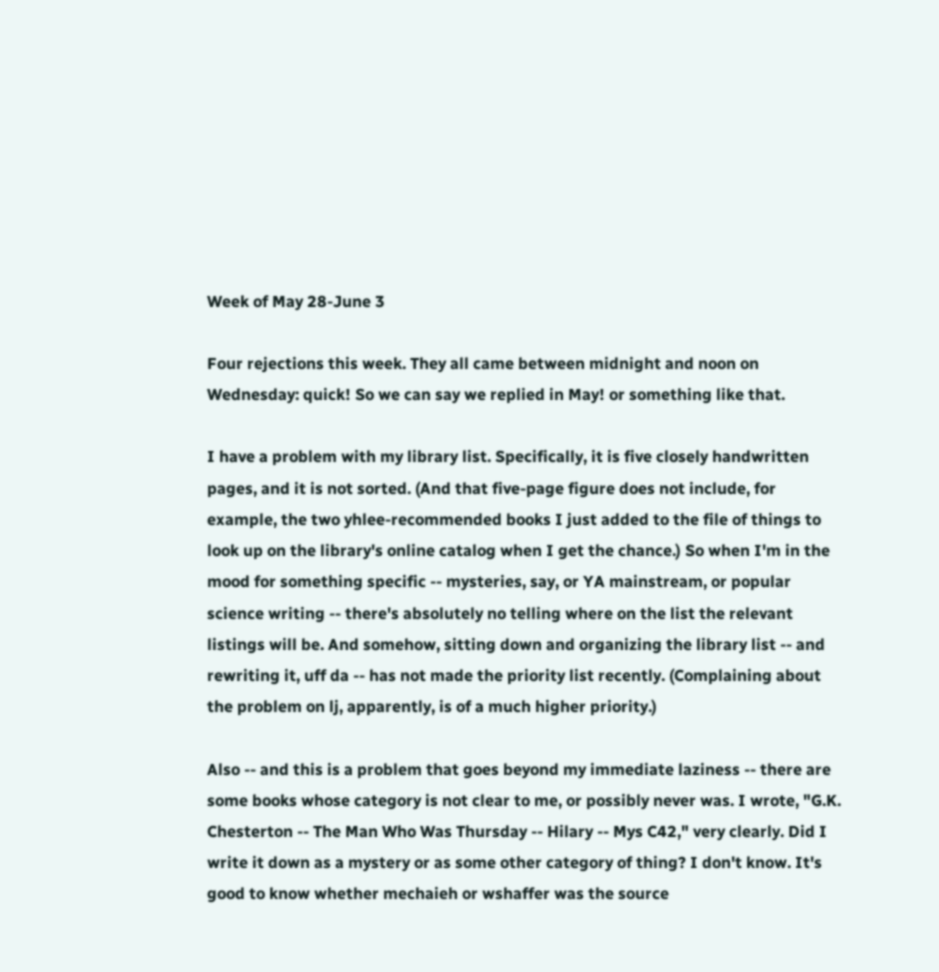Week of May 28-June 3

Four rejections this week. They all came between midnight and noon on Wednesday: quick! So we can say we replied in May! or something like that.

I have a problem with my library list. Specifically, it is five closely handwritten pages, and it is not sorted. (And that five-page figure does not include, for example, the two yhlee-recommended books I just added to the file of things to look up on the library's online catalog when I get the chance.) So when I'm in the mood for something specific -- mysteries, say, or YA mainstream, or popular science writing -- there's absolutely no telling where on the list the relevant listings will be. And somehow, sitting down and organizing the library list -- and rewriting it, uff da -- has not made the priority list recently. (Complaining about the problem on lj, apparently, is of a much higher priority.)

Also -- and this is a problem that goes beyond my immediate laziness -- there are some books whose category is not clear to me, or possibly never was. I wrote, "G.K. Chesterton -- The Man Who Was Thursday -- Hilary -- Mys C42," very clearly. Did I write it down as a mystery or as some other category of thing? I don't know. It's good to know whether mechaieh or wshaffer was the source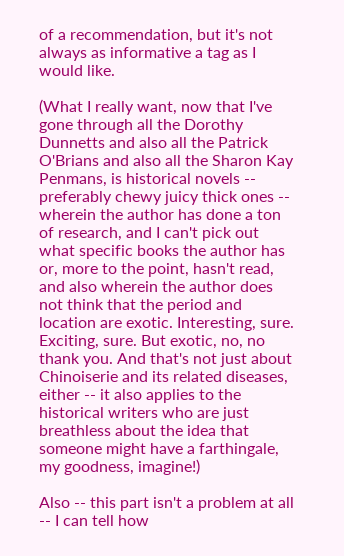of a recommendation, but it's not always as informative a tag as I would like.

(What I really want, now that I've gone through all the Dorothy Dunnetts and also all the Patrick O'Brians and also all the Sharon Kay Penmans, is historical novels -- preferably chewy juicy thick ones -- wherein the author has done a ton of research, and I can't pick out what specific books the author has or, more to the point, hasn't read, and also wherein the author does not think that the period and location are exotic. Interesting, sure. Exciting, sure. But exotic, no, no thank you. And that's not just about Chinoiserie and its related diseases, either -- it also applies to the historical writers who are just breathless about the idea that someone might have a farthingale, my goodness, imagine!)

Also -- this part isn't a problem at all -- I can tell how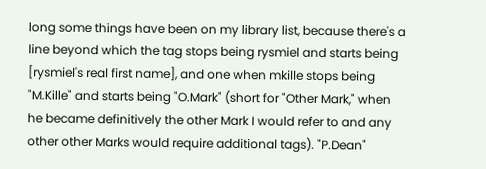long some things have been on my library list, because there's a line beyond which the tag stops being rysmiel and starts being [rysmiel's real first name], and one when mkille stops being "M.Kille" and starts being "O.Mark" (short for "Other Mark," when he became definitively the other Mark I would refer to and any other other Marks would require additional tags). "P.Dean"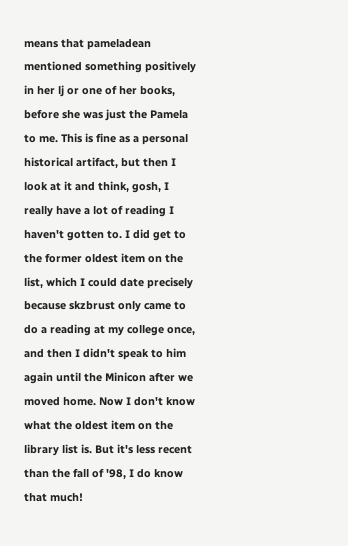means that pameladean mentioned something positively in her lj or one of her books, before she was just the Pamela to me. This is fine as a personal historical artifact, but then I look at it and think, gosh, I really have a lot of reading I haven't gotten to. I did get to the former oldest item on the list, which I could date precisely because skzbrust only came to do a reading at my college once, and then I didn't speak to him again until the Minicon after we moved home. Now I don't know what the oldest item on the library list is. But it's less recent than the fall of '98, I do know that much!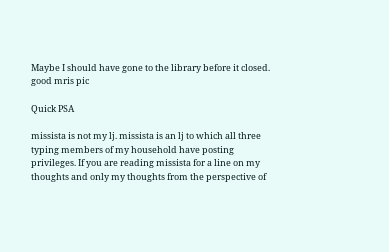Maybe I should have gone to the library before it closed.
good mris pic

Quick PSA

missista is not my lj. missista is an lj to which all three typing members of my household have posting privileges. If you are reading missista for a line on my thoughts and only my thoughts from the perspective of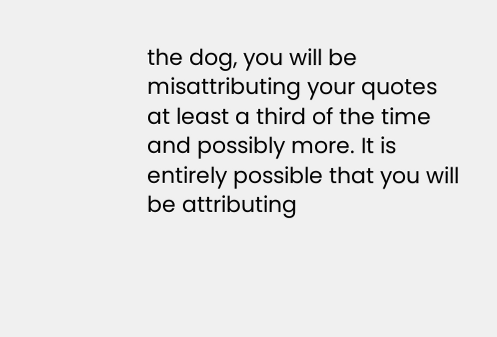the dog, you will be misattributing your quotes at least a third of the time and possibly more. It is entirely possible that you will be attributing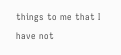things to me that I have not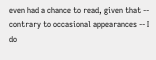even had a chance to read, given that -- contrary to occasional appearances -- I do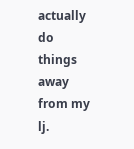actually do things away from my lj.